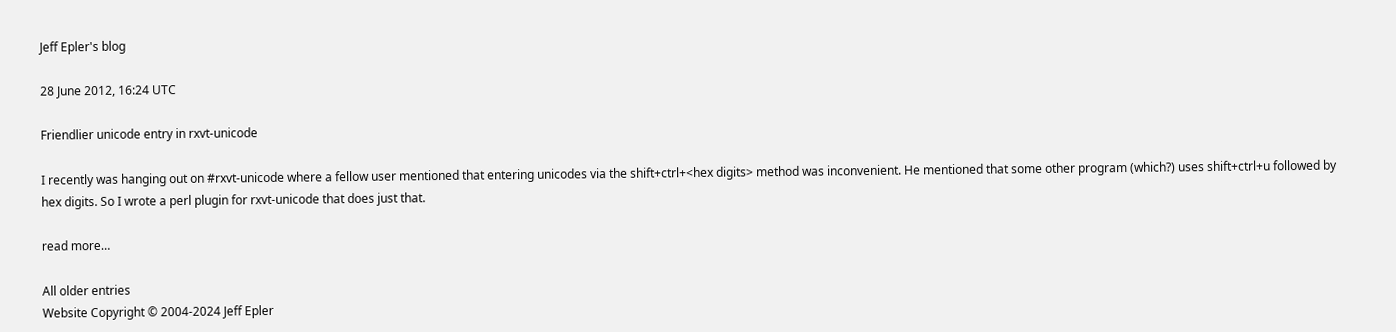Jeff Epler's blog

28 June 2012, 16:24 UTC

Friendlier unicode entry in rxvt-unicode

I recently was hanging out on #rxvt-unicode where a fellow user mentioned that entering unicodes via the shift+ctrl+<hex digits> method was inconvenient. He mentioned that some other program (which?) uses shift+ctrl+u followed by hex digits. So I wrote a perl plugin for rxvt-unicode that does just that.

read more…

All older entries
Website Copyright © 2004-2024 Jeff Epler